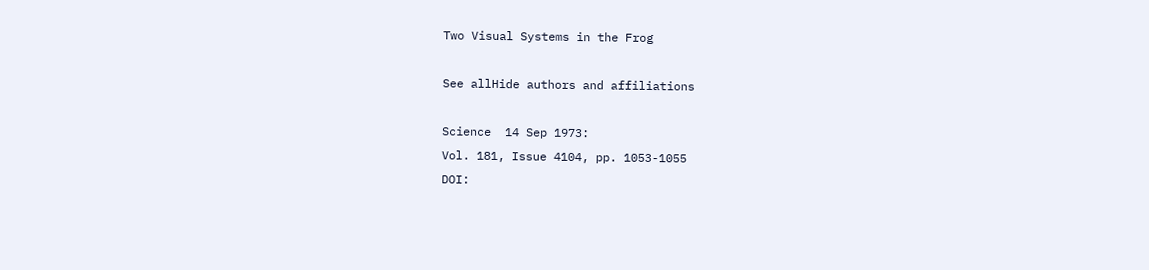Two Visual Systems in the Frog

See allHide authors and affiliations

Science  14 Sep 1973:
Vol. 181, Issue 4104, pp. 1053-1055
DOI: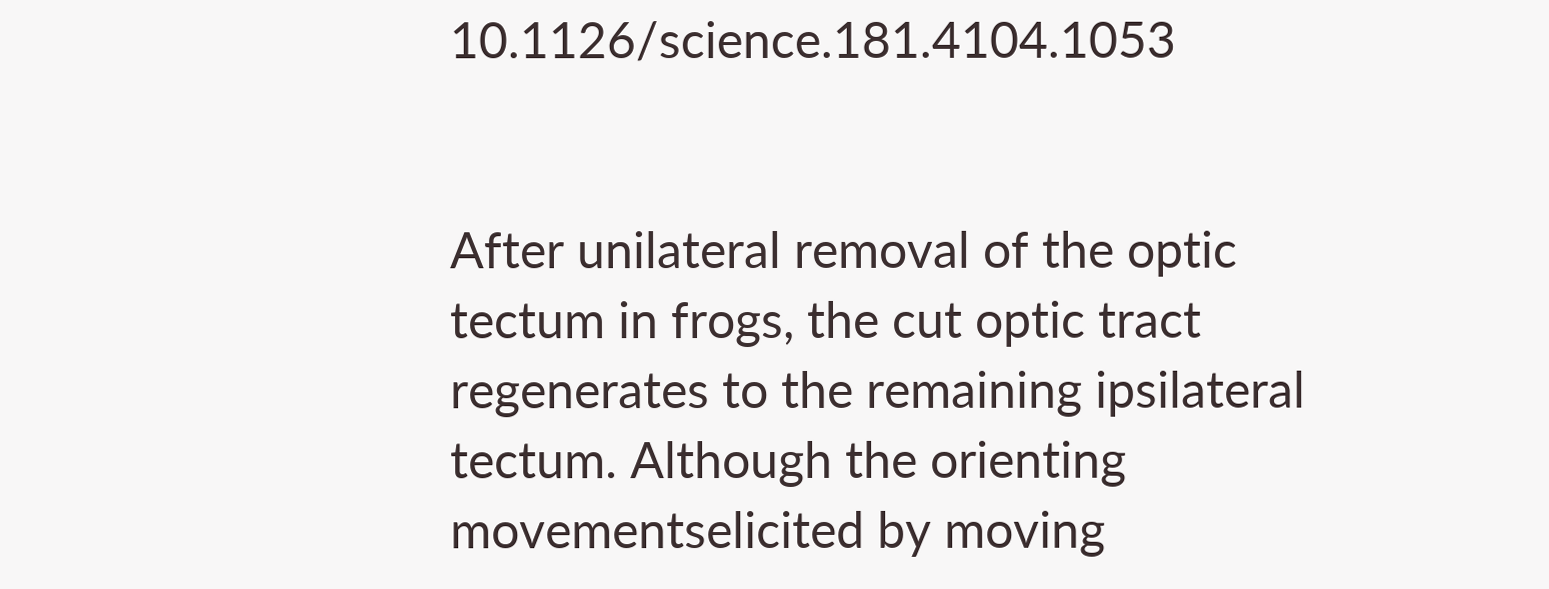10.1126/science.181.4104.1053


After unilateral removal of the optic tectum in frogs, the cut optic tract regenerates to the remaining ipsilateral tectum. Although the orienting movementselicited by moving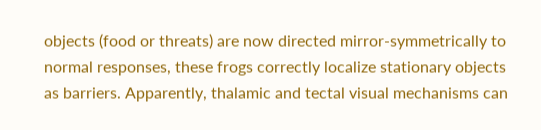objects (food or threats) are now directed mirror-symmetrically to normal responses, these frogs correctly localize stationary objects as barriers. Apparently, thalamic and tectal visual mechanisms can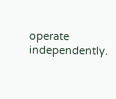operate independently.